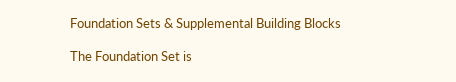Foundation Sets & Supplemental Building Blocks

The Foundation Set is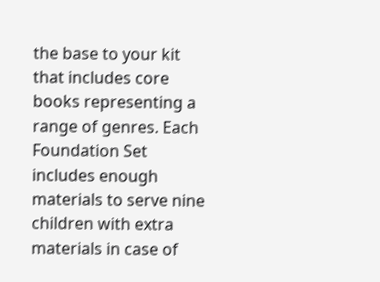the base to your kit that includes core books representing a range of genres. Each Foundation Set includes enough materials to serve nine children with extra materials in case of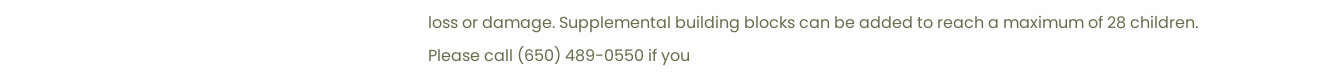loss or damage. Supplemental building blocks can be added to reach a maximum of 28 children.
Please call (650) 489-0550 if you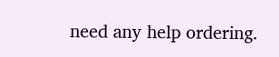need any help ordering.